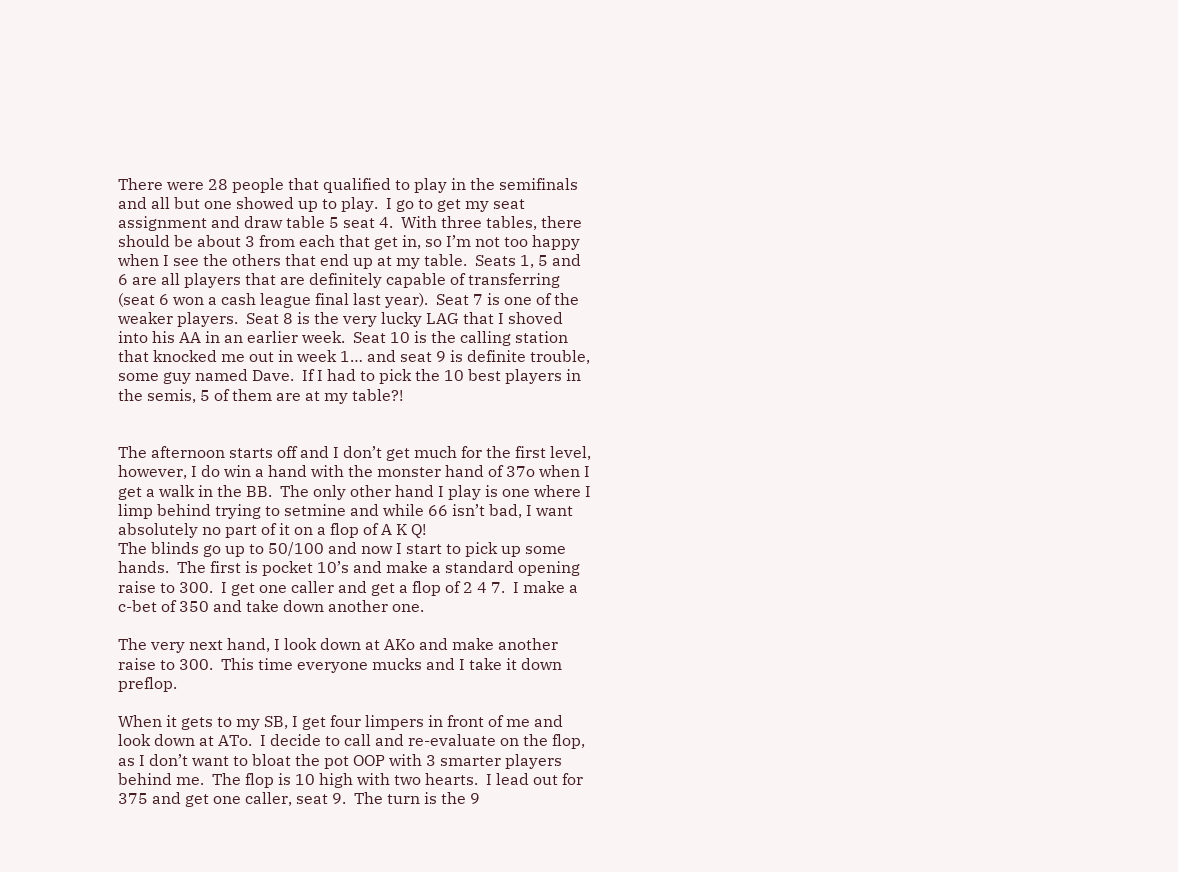There were 28 people that qualified to play in the semifinals and all but one showed up to play.  I go to get my seat assignment and draw table 5 seat 4.  With three tables, there should be about 3 from each that get in, so I’m not too happy when I see the others that end up at my table.  Seats 1, 5 and 6 are all players that are definitely capable of transferring (seat 6 won a cash league final last year).  Seat 7 is one of the weaker players.  Seat 8 is the very lucky LAG that I shoved into his AA in an earlier week.  Seat 10 is the calling station that knocked me out in week 1… and seat 9 is definite trouble, some guy named Dave.  If I had to pick the 10 best players in the semis, 5 of them are at my table?!


The afternoon starts off and I don’t get much for the first level, however, I do win a hand with the monster hand of 37o when I get a walk in the BB.  The only other hand I play is one where I limp behind trying to setmine and while 66 isn’t bad, I want absolutely no part of it on a flop of A K Q!
The blinds go up to 50/100 and now I start to pick up some hands.  The first is pocket 10’s and make a standard opening raise to 300.  I get one caller and get a flop of 2 4 7.  I make a c-bet of 350 and take down another one.

The very next hand, I look down at AKo and make another raise to 300.  This time everyone mucks and I take it down preflop.

When it gets to my SB, I get four limpers in front of me and look down at ATo.  I decide to call and re-evaluate on the flop, as I don’t want to bloat the pot OOP with 3 smarter players behind me.  The flop is 10 high with two hearts.  I lead out for 375 and get one caller, seat 9.  The turn is the 9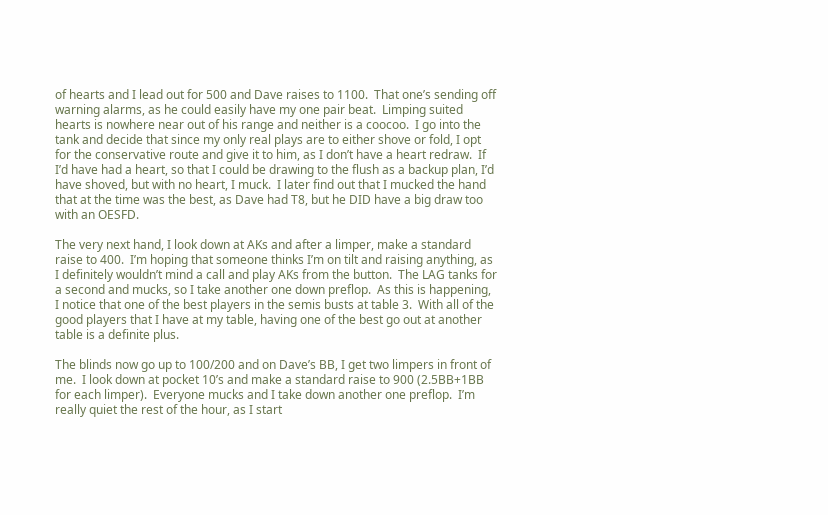of hearts and I lead out for 500 and Dave raises to 1100.  That one’s sending off warning alarms, as he could easily have my one pair beat.  Limping suited hearts is nowhere near out of his range and neither is a coocoo.  I go into the tank and decide that since my only real plays are to either shove or fold, I opt for the conservative route and give it to him, as I don’t have a heart redraw.  If I’d have had a heart, so that I could be drawing to the flush as a backup plan, I’d have shoved, but with no heart, I muck.  I later find out that I mucked the hand that at the time was the best, as Dave had T8, but he DID have a big draw too with an OESFD.

The very next hand, I look down at AKs and after a limper, make a standard raise to 400.  I’m hoping that someone thinks I’m on tilt and raising anything, as I definitely wouldn’t mind a call and play AKs from the button.  The LAG tanks for a second and mucks, so I take another one down preflop.  As this is happening, I notice that one of the best players in the semis busts at table 3.  With all of the good players that I have at my table, having one of the best go out at another table is a definite plus.

The blinds now go up to 100/200 and on Dave’s BB, I get two limpers in front of me.  I look down at pocket 10’s and make a standard raise to 900 (2.5BB+1BB for each limper).  Everyone mucks and I take down another one preflop.  I’m really quiet the rest of the hour, as I start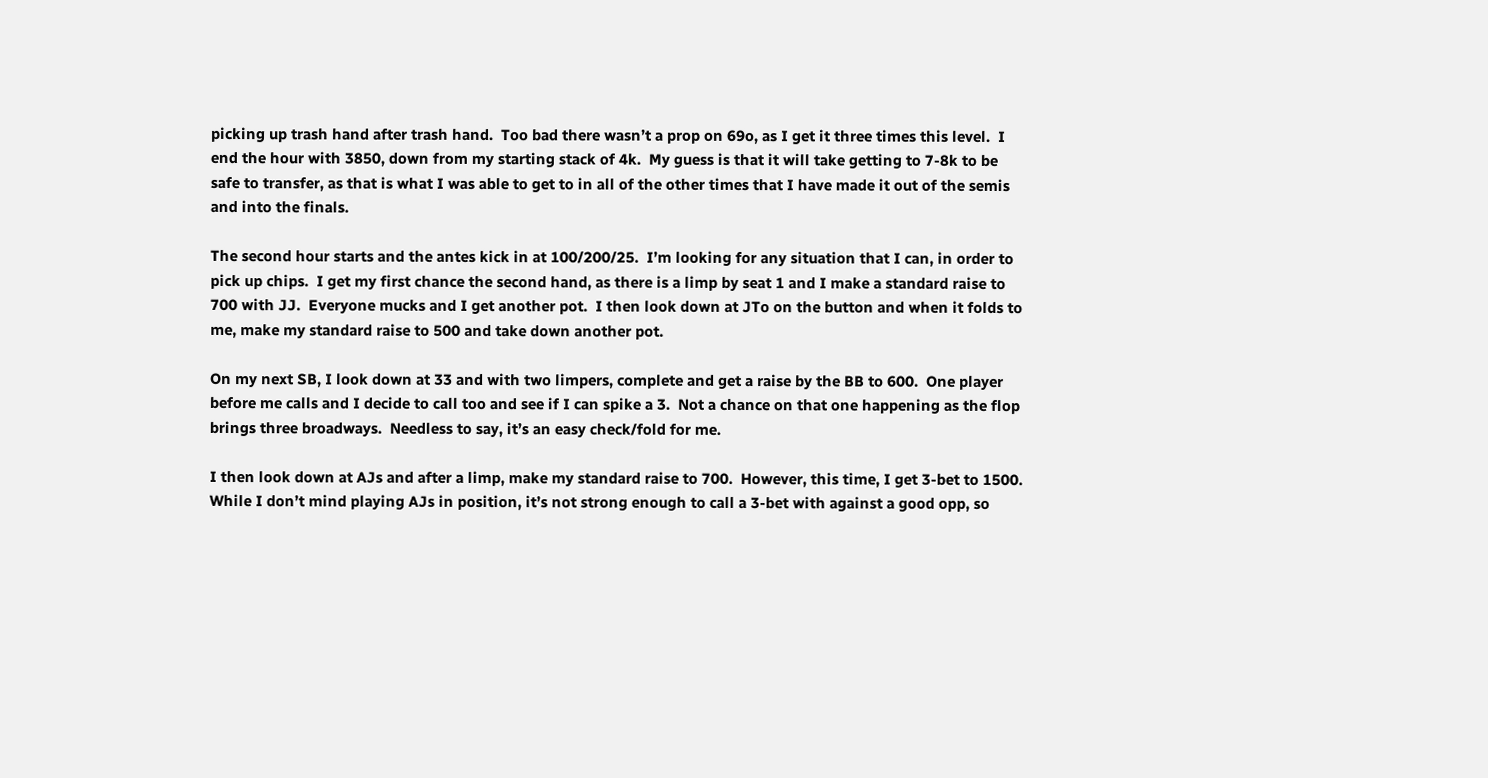picking up trash hand after trash hand.  Too bad there wasn’t a prop on 69o, as I get it three times this level.  I end the hour with 3850, down from my starting stack of 4k.  My guess is that it will take getting to 7-8k to be safe to transfer, as that is what I was able to get to in all of the other times that I have made it out of the semis and into the finals.

The second hour starts and the antes kick in at 100/200/25.  I’m looking for any situation that I can, in order to pick up chips.  I get my first chance the second hand, as there is a limp by seat 1 and I make a standard raise to 700 with JJ.  Everyone mucks and I get another pot.  I then look down at JTo on the button and when it folds to me, make my standard raise to 500 and take down another pot.

On my next SB, I look down at 33 and with two limpers, complete and get a raise by the BB to 600.  One player before me calls and I decide to call too and see if I can spike a 3.  Not a chance on that one happening as the flop brings three broadways.  Needless to say, it’s an easy check/fold for me.

I then look down at AJs and after a limp, make my standard raise to 700.  However, this time, I get 3-bet to 1500.  While I don’t mind playing AJs in position, it’s not strong enough to call a 3-bet with against a good opp, so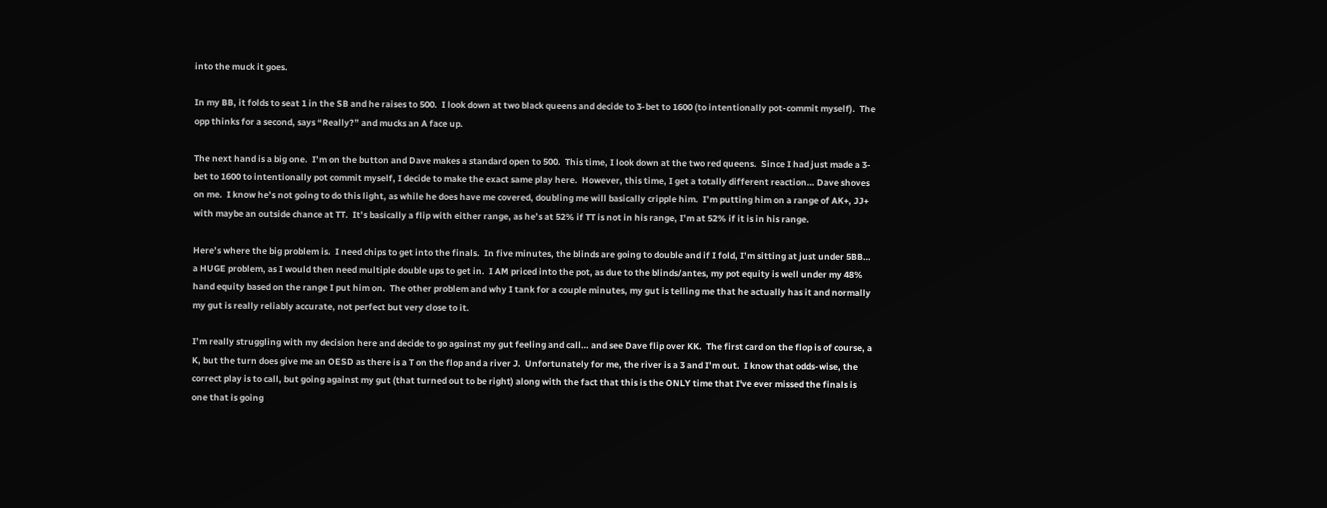into the muck it goes.

In my BB, it folds to seat 1 in the SB and he raises to 500.  I look down at two black queens and decide to 3-bet to 1600 (to intentionally pot-commit myself).  The opp thinks for a second, says “Really?” and mucks an A face up.

The next hand is a big one.  I’m on the button and Dave makes a standard open to 500.  This time, I look down at the two red queens.  Since I had just made a 3-bet to 1600 to intentionally pot commit myself, I decide to make the exact same play here.  However, this time, I get a totally different reaction… Dave shoves on me.  I know he’s not going to do this light, as while he does have me covered, doubling me will basically cripple him.  I’m putting him on a range of AK+, JJ+ with maybe an outside chance at TT.  It’s basically a flip with either range, as he’s at 52% if TT is not in his range, I’m at 52% if it is in his range.

Here’s where the big problem is.  I need chips to get into the finals.  In five minutes, the blinds are going to double and if I fold, I’m sitting at just under 5BB… a HUGE problem, as I would then need multiple double ups to get in.  I AM priced into the pot, as due to the blinds/antes, my pot equity is well under my 48% hand equity based on the range I put him on.  The other problem and why I tank for a couple minutes, my gut is telling me that he actually has it and normally my gut is really reliably accurate, not perfect but very close to it.

I’m really struggling with my decision here and decide to go against my gut feeling and call… and see Dave flip over KK.  The first card on the flop is of course, a K, but the turn does give me an OESD as there is a T on the flop and a river J.  Unfortunately for me, the river is a 3 and I’m out.  I know that odds-wise, the correct play is to call, but going against my gut (that turned out to be right) along with the fact that this is the ONLY time that I've ever missed the finals is one that is going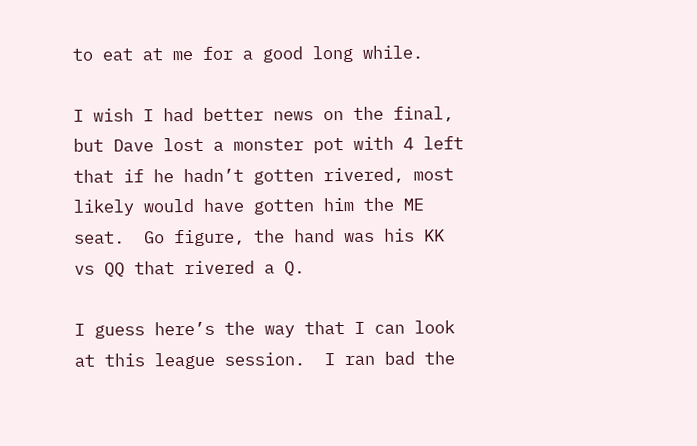to eat at me for a good long while.

I wish I had better news on the final, but Dave lost a monster pot with 4 left that if he hadn’t gotten rivered, most likely would have gotten him the ME seat.  Go figure, the hand was his KK vs QQ that rivered a Q.

I guess here’s the way that I can look at this league session.  I ran bad the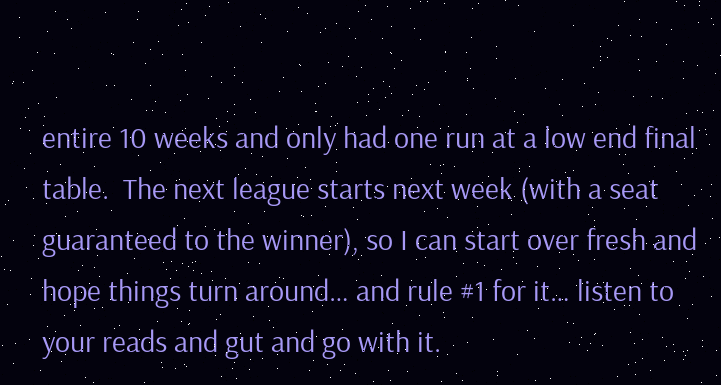entire 10 weeks and only had one run at a low end final table.  The next league starts next week (with a seat guaranteed to the winner), so I can start over fresh and hope things turn around… and rule #1 for it… listen to your reads and gut and go with it.